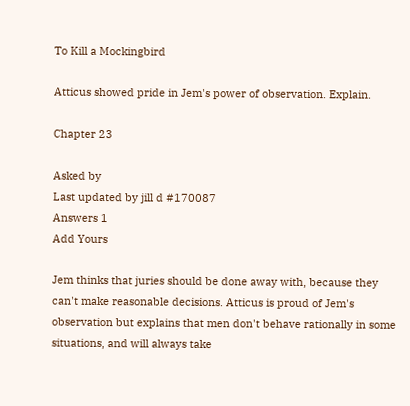To Kill a Mockingbird

Atticus showed pride in Jem's power of observation. Explain.

Chapter 23

Asked by
Last updated by jill d #170087
Answers 1
Add Yours

Jem thinks that juries should be done away with, because they can't make reasonable decisions. Atticus is proud of Jem's observation but explains that men don't behave rationally in some situations, and will always take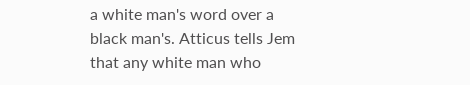a white man's word over a black man's. Atticus tells Jem that any white man who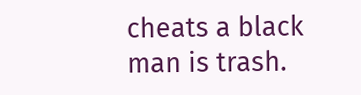cheats a black man is trash.